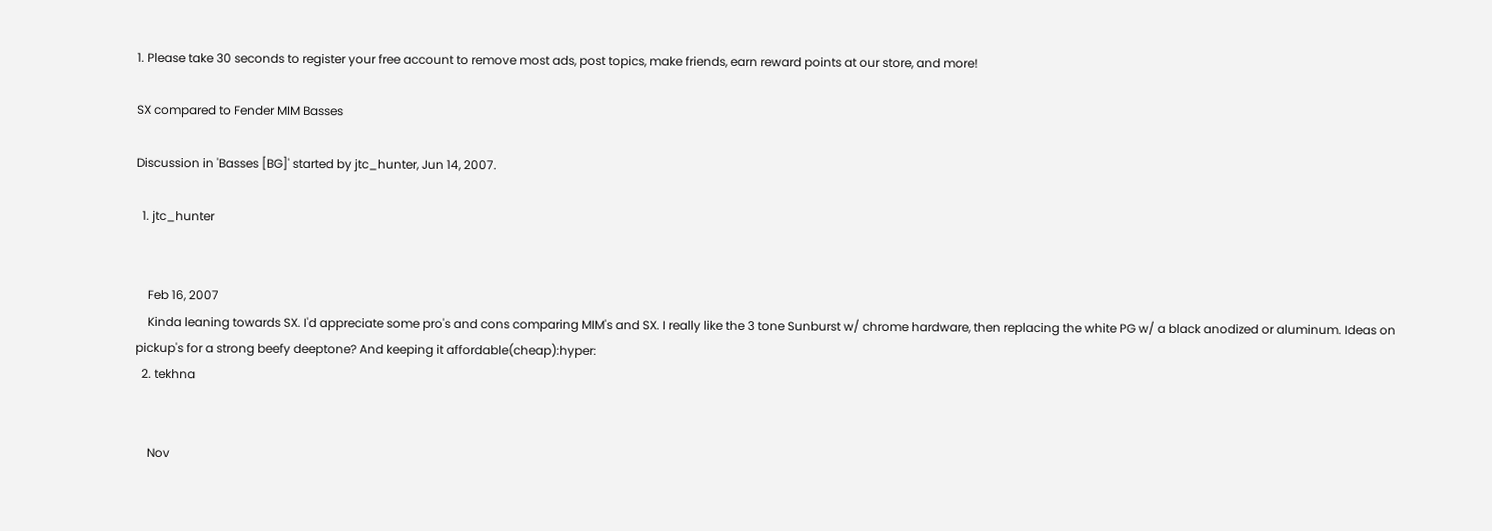1. Please take 30 seconds to register your free account to remove most ads, post topics, make friends, earn reward points at our store, and more!

SX compared to Fender MIM Basses

Discussion in 'Basses [BG]' started by jtc_hunter, Jun 14, 2007.

  1. jtc_hunter


    Feb 16, 2007
    Kinda leaning towards SX. I'd appreciate some pro's and cons comparing MIM's and SX. I really like the 3 tone Sunburst w/ chrome hardware, then replacing the white PG w/ a black anodized or aluminum. Ideas on pickup's for a strong beefy deeptone? And keeping it affordable(cheap):hyper:
  2. tekhna


    Nov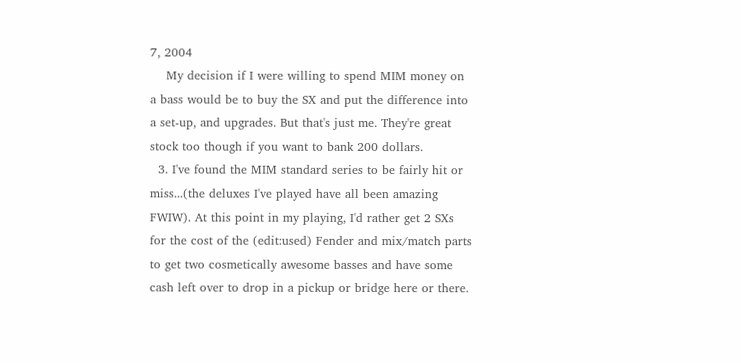7, 2004
    My decision if I were willing to spend MIM money on a bass would be to buy the SX and put the difference into a set-up, and upgrades. But that's just me. They're great stock too though if you want to bank 200 dollars.
  3. I've found the MIM standard series to be fairly hit or miss...(the deluxes I've played have all been amazing FWIW). At this point in my playing, I'd rather get 2 SXs for the cost of the (edit:used) Fender and mix/match parts to get two cosmetically awesome basses and have some cash left over to drop in a pickup or bridge here or there.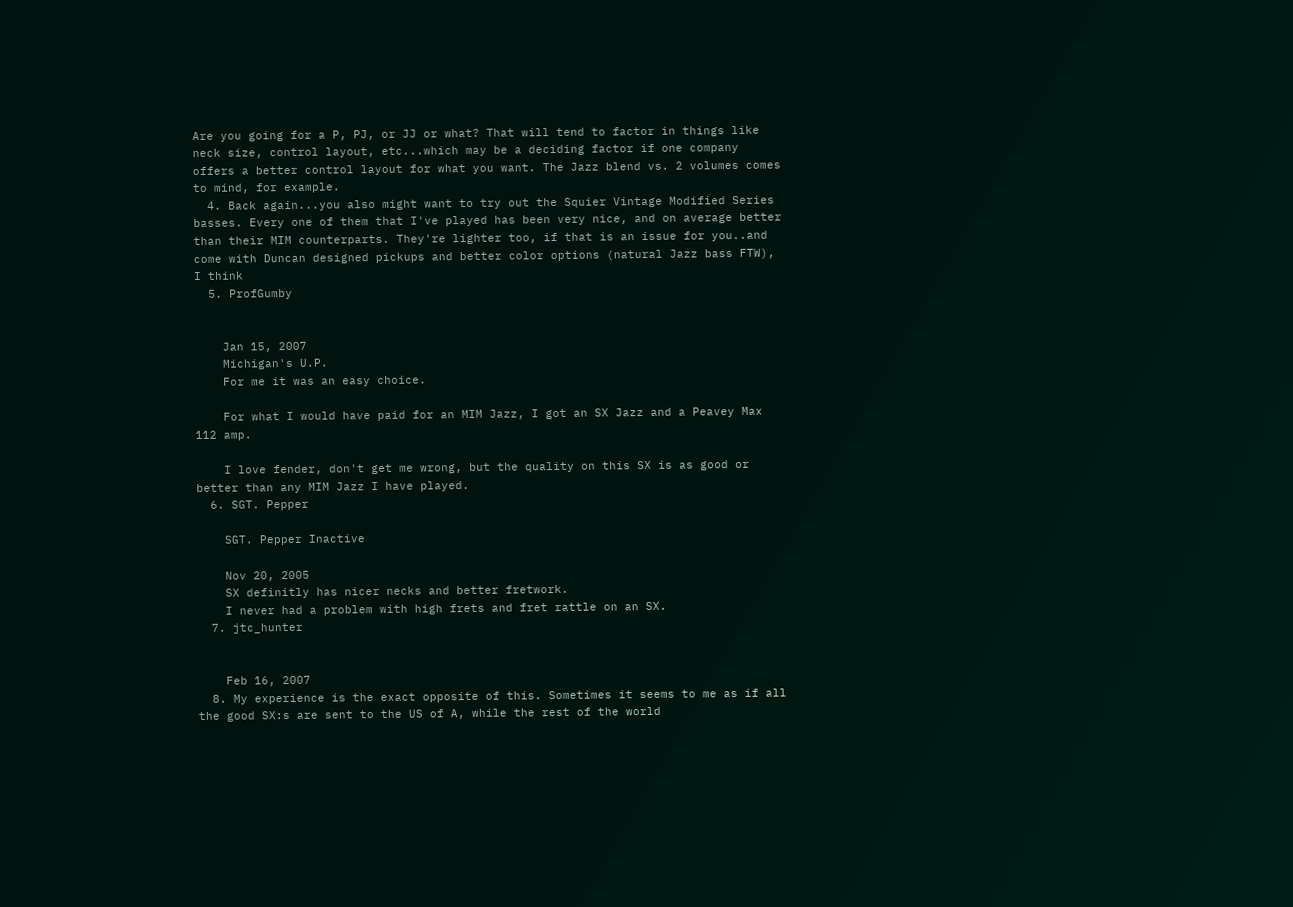Are you going for a P, PJ, or JJ or what? That will tend to factor in things like neck size, control layout, etc...which may be a deciding factor if one company offers a better control layout for what you want. The Jazz blend vs. 2 volumes comes to mind, for example.
  4. Back again...you also might want to try out the Squier Vintage Modified Series basses. Every one of them that I've played has been very nice, and on average better than their MIM counterparts. They're lighter too, if that is an issue for you..and come with Duncan designed pickups and better color options (natural Jazz bass FTW), I think
  5. ProfGumby


    Jan 15, 2007
    Michigan's U.P.
    For me it was an easy choice.

    For what I would have paid for an MIM Jazz, I got an SX Jazz and a Peavey Max 112 amp.

    I love fender, don't get me wrong, but the quality on this SX is as good or better than any MIM Jazz I have played.
  6. SGT. Pepper

    SGT. Pepper Inactive

    Nov 20, 2005
    SX definitly has nicer necks and better fretwork.
    I never had a problem with high frets and fret rattle on an SX.
  7. jtc_hunter


    Feb 16, 2007
  8. My experience is the exact opposite of this. Sometimes it seems to me as if all the good SX:s are sent to the US of A, while the rest of the world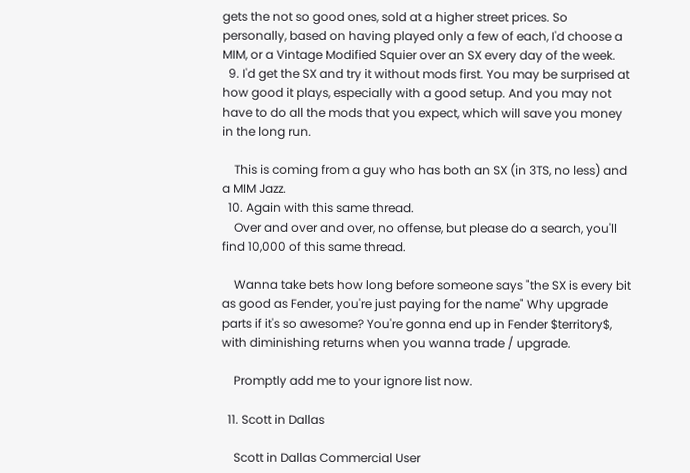gets the not so good ones, sold at a higher street prices. So personally, based on having played only a few of each, I'd choose a MIM, or a Vintage Modified Squier over an SX every day of the week.
  9. I'd get the SX and try it without mods first. You may be surprised at how good it plays, especially with a good setup. And you may not have to do all the mods that you expect, which will save you money in the long run.

    This is coming from a guy who has both an SX (in 3TS, no less) and a MIM Jazz.
  10. Again with this same thread.
    Over and over and over, no offense, but please do a search, you'll find 10,000 of this same thread.

    Wanna take bets how long before someone says "the SX is every bit as good as Fender, you're just paying for the name" Why upgrade parts if it's so awesome? You're gonna end up in Fender $territory$, with diminishing returns when you wanna trade / upgrade.

    Promptly add me to your ignore list now.

  11. Scott in Dallas

    Scott in Dallas Commercial User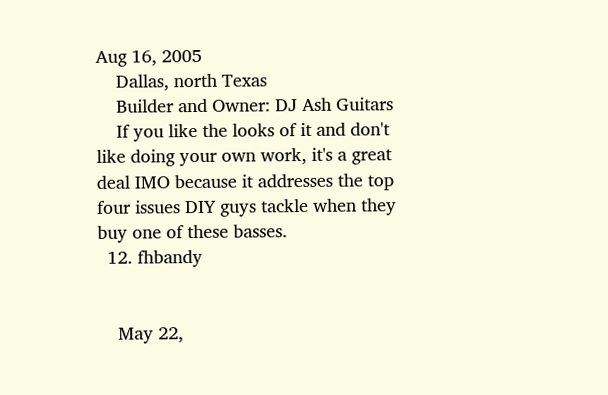Aug 16, 2005
    Dallas, north Texas
    Builder and Owner: DJ Ash Guitars
    If you like the looks of it and don't like doing your own work, it's a great deal IMO because it addresses the top four issues DIY guys tackle when they buy one of these basses.
  12. fhbandy


    May 22,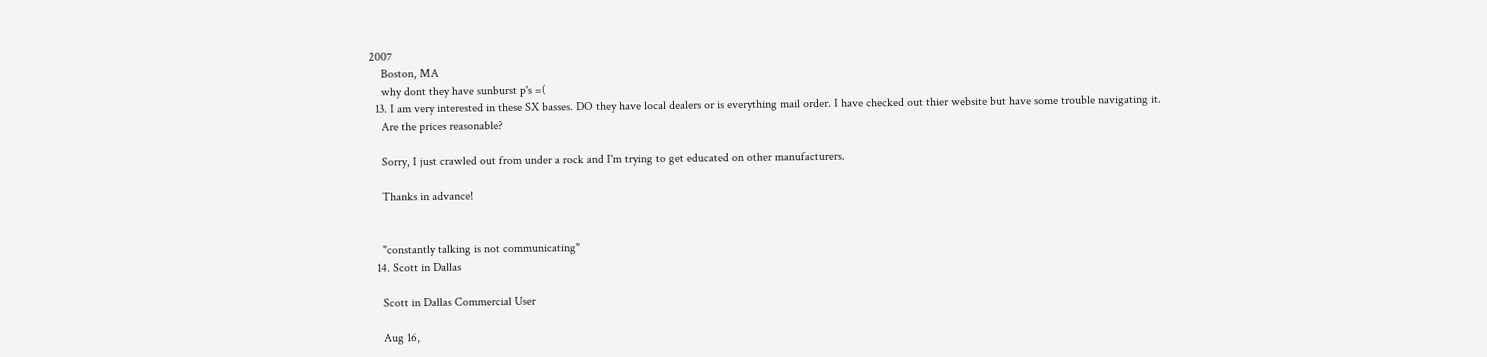2007
    Boston, MA
    why dont they have sunburst p's =(
  13. I am very interested in these SX basses. DO they have local dealers or is everything mail order. I have checked out thier website but have some trouble navigating it.
    Are the prices reasonable?

    Sorry, I just crawled out from under a rock and I'm trying to get educated on other manufacturers.

    Thanks in advance!


    "constantly talking is not communicating"
  14. Scott in Dallas

    Scott in Dallas Commercial User

    Aug 16,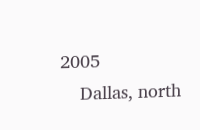2005
    Dallas, north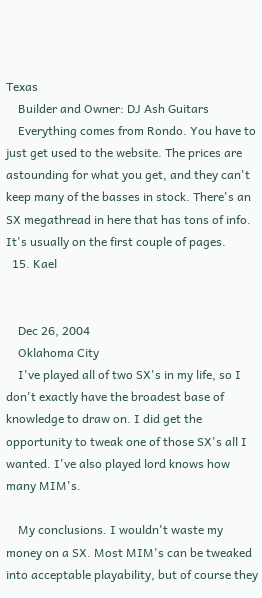Texas
    Builder and Owner: DJ Ash Guitars
    Everything comes from Rondo. You have to just get used to the website. The prices are astounding for what you get, and they can't keep many of the basses in stock. There's an SX megathread in here that has tons of info. It's usually on the first couple of pages.
  15. Kael


    Dec 26, 2004
    Oklahoma City
    I've played all of two SX's in my life, so I don't exactly have the broadest base of knowledge to draw on. I did get the opportunity to tweak one of those SX's all I wanted. I've also played lord knows how many MIM's.

    My conclusions. I wouldn't waste my money on a SX. Most MIM's can be tweaked into acceptable playability, but of course they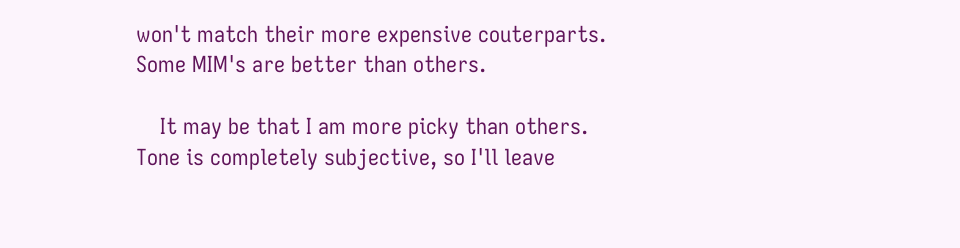won't match their more expensive couterparts. Some MIM's are better than others.

    It may be that I am more picky than others. Tone is completely subjective, so I'll leave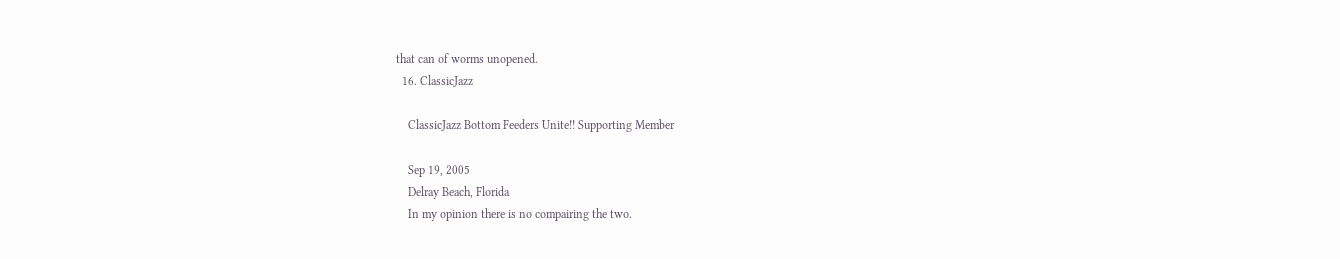that can of worms unopened.
  16. ClassicJazz

    ClassicJazz Bottom Feeders Unite!! Supporting Member

    Sep 19, 2005
    Delray Beach, Florida
    In my opinion there is no compairing the two.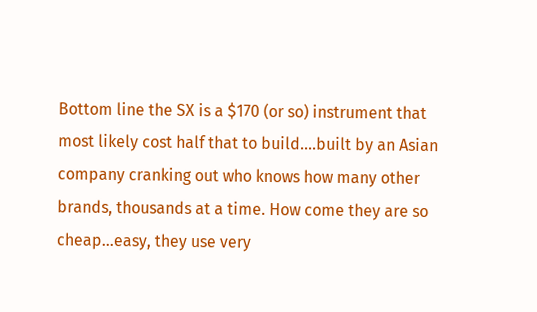Bottom line the SX is a $170 (or so) instrument that most likely cost half that to build....built by an Asian company cranking out who knows how many other brands, thousands at a time. How come they are so cheap...easy, they use very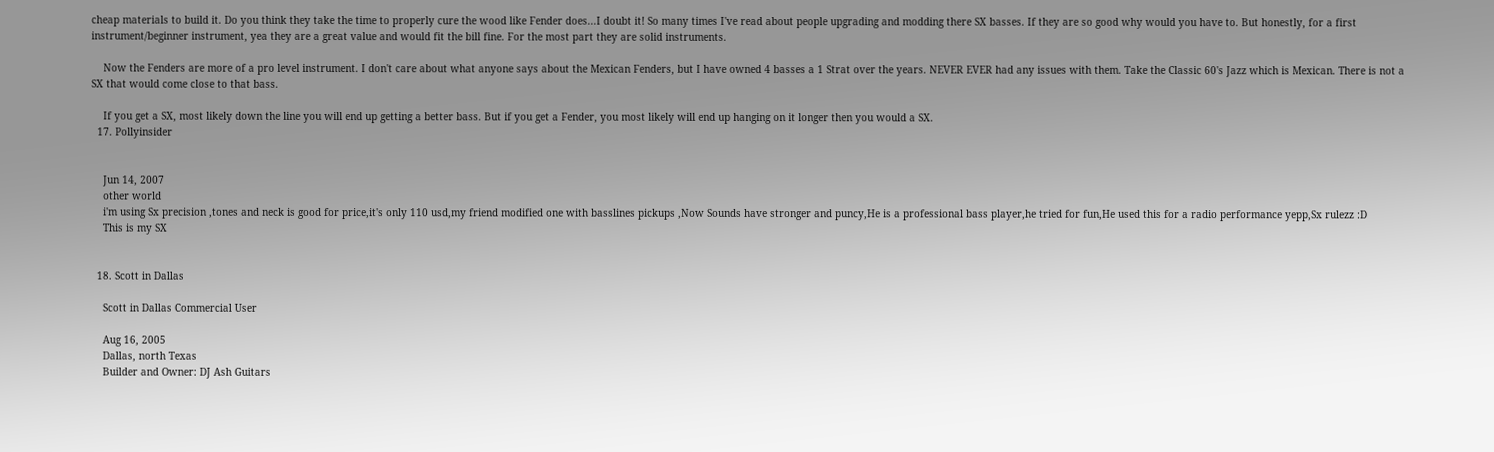cheap materials to build it. Do you think they take the time to properly cure the wood like Fender does...I doubt it! So many times I've read about people upgrading and modding there SX basses. If they are so good why would you have to. But honestly, for a first instrument/beginner instrument, yea they are a great value and would fit the bill fine. For the most part they are solid instruments.

    Now the Fenders are more of a pro level instrument. I don't care about what anyone says about the Mexican Fenders, but I have owned 4 basses a 1 Strat over the years. NEVER EVER had any issues with them. Take the Classic 60's Jazz which is Mexican. There is not a SX that would come close to that bass.

    If you get a SX, most likely down the line you will end up getting a better bass. But if you get a Fender, you most likely will end up hanging on it longer then you would a SX.
  17. Pollyinsider


    Jun 14, 2007
    other world
    i'm using Sx precision ,tones and neck is good for price,it's only 110 usd,my friend modified one with basslines pickups ,Now Sounds have stronger and puncy,He is a professional bass player,he tried for fun,He used this for a radio performance yepp,Sx rulezz :D
    This is my SX


  18. Scott in Dallas

    Scott in Dallas Commercial User

    Aug 16, 2005
    Dallas, north Texas
    Builder and Owner: DJ Ash Guitars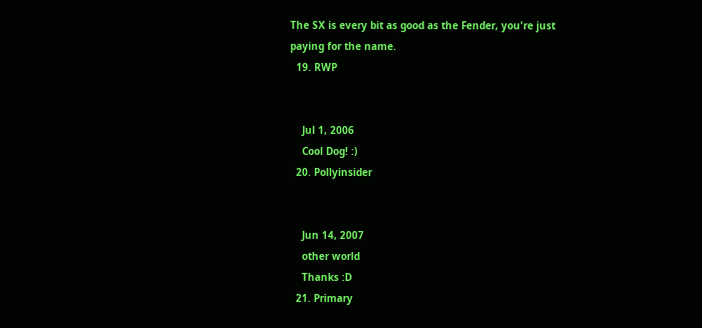The SX is every bit as good as the Fender, you're just paying for the name.
  19. RWP


    Jul 1, 2006
    Cool Dog! :)
  20. Pollyinsider


    Jun 14, 2007
    other world
    Thanks :D
  21. Primary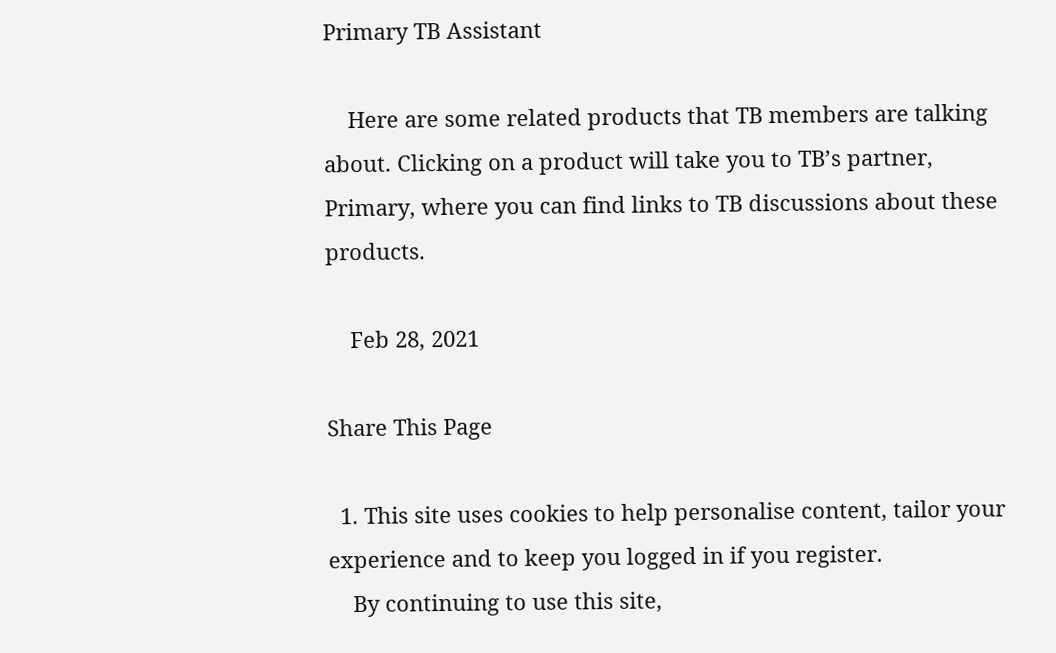Primary TB Assistant

    Here are some related products that TB members are talking about. Clicking on a product will take you to TB’s partner, Primary, where you can find links to TB discussions about these products.

    Feb 28, 2021

Share This Page

  1. This site uses cookies to help personalise content, tailor your experience and to keep you logged in if you register.
    By continuing to use this site,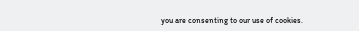you are consenting to our use of cookies.